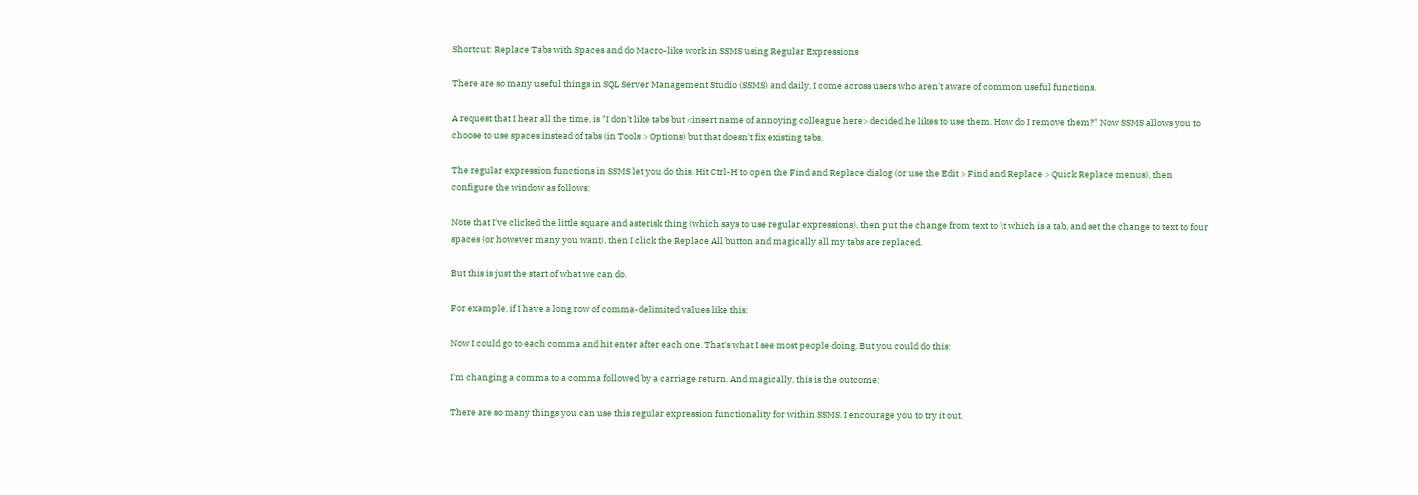Shortcut: Replace Tabs with Spaces and do Macro-like work in SSMS using Regular Expressions

There are so many useful things in SQL Server Management Studio (SSMS) and daily, I come across users who aren't aware of common useful functions.

A request that I hear all the time, is "I don't like tabs but <insert name of annoying colleague here> decided he likes to use them. How do I remove them?" Now SSMS allows you to choose to use spaces instead of tabs (in Tools > Options) but that doesn't fix existing tabs.

The regular expression functions in SSMS let you do this. Hit Ctrl-H to open the Find and Replace dialog (or use the Edit > Find and Replace > Quick Replace menus), then configure the window as follows:

Note that I've clicked the little square and asterisk thing (which says to use regular expressions), then put the change from text to \t which is a tab, and set the change to text to four spaces (or however many you want), then I click the Replace All button and magically all my tabs are replaced.

But this is just the start of what we can do.

For example, if I have a long row of comma-delimited values like this:

Now I could go to each comma and hit enter after each one. That's what I see most people doing. But you could do this:

I'm changing a comma to a comma followed by a carriage return. And magically, this is the outcome:

There are so many things you can use this regular expression functionality for within SSMS. I encourage you to try it out.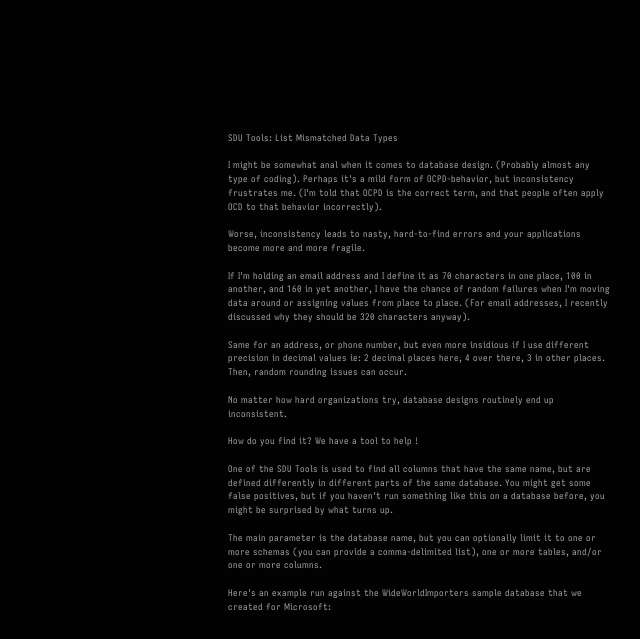SDU Tools: List Mismatched Data Types

I might be somewhat anal when it comes to database design. (Probably almost any type of coding). Perhaps it's a mild form of OCPD-behavior, but inconsistency frustrates me. (I'm told that OCPD is the correct term, and that people often apply OCD to that behavior incorrectly).

Worse, inconsistency leads to nasty, hard-to-find errors and your applications become more and more fragile.

If I'm holding an email address and I define it as 70 characters in one place, 100 in another, and 160 in yet another, I have the chance of random failures when I'm moving data around or assigning values from place to place. (For email addresses, I recently discussed why they should be 320 characters anyway).

Same for an address, or phone number, but even more insidious if I use different precision in decimal values ie: 2 decimal places here, 4 over there, 3 in other places. Then, random rounding issues can occur.

No matter how hard organizations try, database designs routinely end up inconsistent.

How do you find it? We have a tool to help !

One of the SDU Tools is used to find all columns that have the same name, but are defined differently in different parts of the same database. You might get some false positives, but if you haven't run something like this on a database before, you might be surprised by what turns up.

The main parameter is the database name, but you can optionally limit it to one or more schemas (you can provide a comma-delimited list), one or more tables, and/or one or more columns.

Here's an example run against the WideWorldImporters sample database that we created for Microsoft: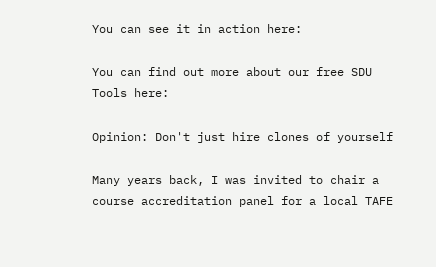You can see it in action here:

You can find out more about our free SDU Tools here:

Opinion: Don't just hire clones of yourself

Many years back, I was invited to chair a course accreditation panel for a local TAFE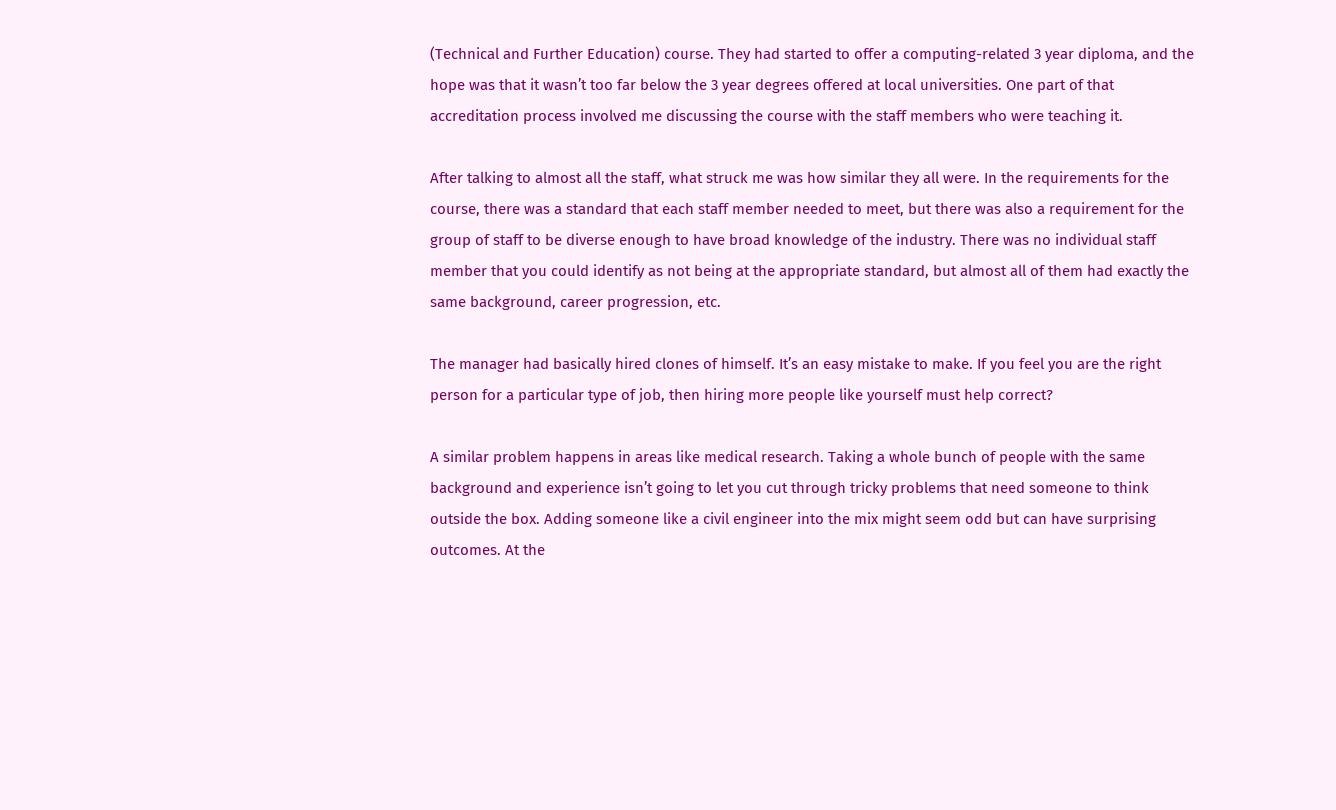(Technical and Further Education) course. They had started to offer a computing-related 3 year diploma, and the hope was that it wasn’t too far below the 3 year degrees offered at local universities. One part of that accreditation process involved me discussing the course with the staff members who were teaching it.

After talking to almost all the staff, what struck me was how similar they all were. In the requirements for the course, there was a standard that each staff member needed to meet, but there was also a requirement for the group of staff to be diverse enough to have broad knowledge of the industry. There was no individual staff member that you could identify as not being at the appropriate standard, but almost all of them had exactly the same background, career progression, etc.

The manager had basically hired clones of himself. It’s an easy mistake to make. If you feel you are the right person for a particular type of job, then hiring more people like yourself must help correct?

A similar problem happens in areas like medical research. Taking a whole bunch of people with the same background and experience isn’t going to let you cut through tricky problems that need someone to think outside the box. Adding someone like a civil engineer into the mix might seem odd but can have surprising outcomes. At the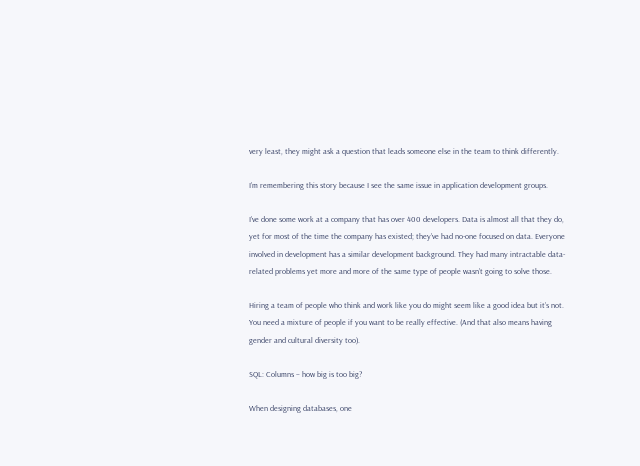very least, they might ask a question that leads someone else in the team to think differently.

I’m remembering this story because I see the same issue in application development groups.

I’ve done some work at a company that has over 400 developers. Data is almost all that they do, yet for most of the time the company has existed; they’ve had no-one focused on data. Everyone involved in development has a similar development background. They had many intractable data-related problems yet more and more of the same type of people wasn’t going to solve those.

Hiring a team of people who think and work like you do might seem like a good idea but it’s not. You need a mixture of people if you want to be really effective. (And that also means having gender and cultural diversity too).

SQL: Columns – how big is too big?

When designing databases, one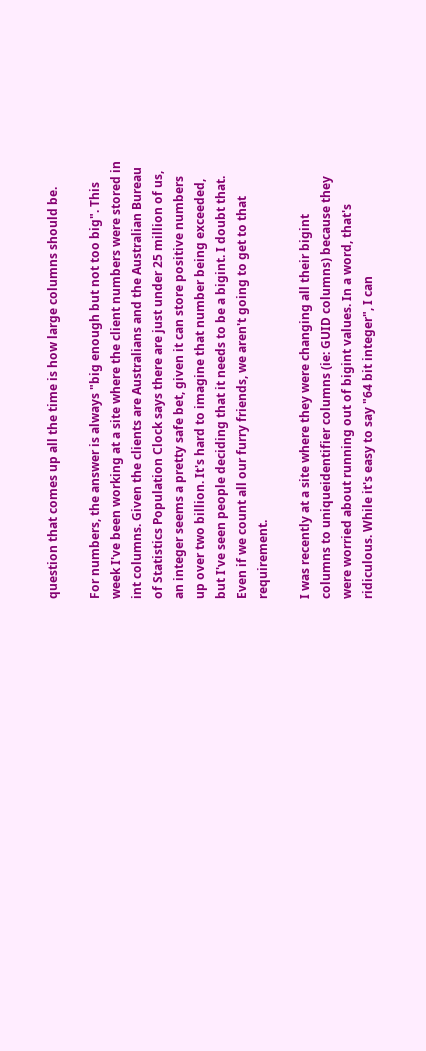question that comes up all the time is how large columns should be.

For numbers, the answer is always "big enough but not too big". This week I've been working at a site where the client numbers were stored in int columns. Given the clients are Australians and the Australian Bureau of Statistics Population Clock says there are just under 25 million of us, an integer seems a pretty safe bet, given it can store positive numbers up over two billion. It's hard to imagine that number being exceeded, but I've seen people deciding that it needs to be a bigint. I doubt that. Even if we count all our furry friends, we aren't going to get to that requirement.

I was recently at a site where they were changing all their bigint columns to uniqueidentifier columns (ie: GUID columns) because they were worried about running out of bigint values. In a word, that's ridiculous. While it's easy to say "64 bit integer", I can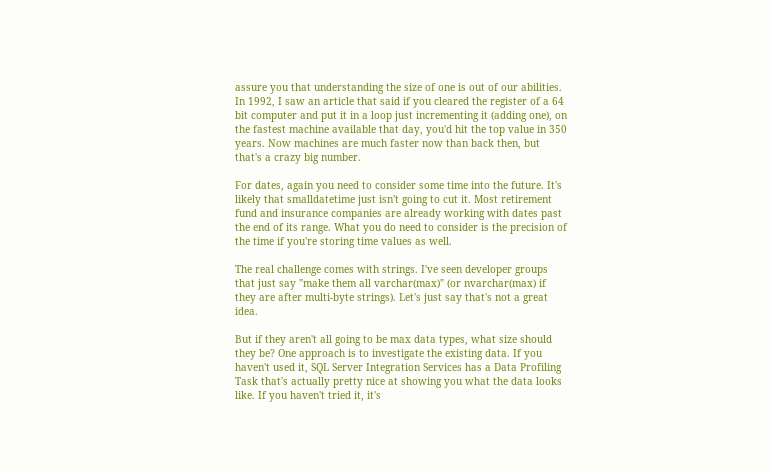assure you that understanding the size of one is out of our abilities. In 1992, I saw an article that said if you cleared the register of a 64 bit computer and put it in a loop just incrementing it (adding one), on the fastest machine available that day, you'd hit the top value in 350 years. Now machines are much faster now than back then, but that's a crazy big number.

For dates, again you need to consider some time into the future. It's likely that smalldatetime just isn't going to cut it. Most retirement fund and insurance companies are already working with dates past the end of its range. What you do need to consider is the precision of the time if you're storing time values as well.

The real challenge comes with strings. I've seen developer groups that just say "make them all varchar(max)" (or nvarchar(max) if they are after multi-byte strings). Let's just say that's not a great idea.

But if they aren't all going to be max data types, what size should they be? One approach is to investigate the existing data. If you haven't used it, SQL Server Integration Services has a Data Profiling Task that's actually pretty nice at showing you what the data looks like. If you haven't tried it, it's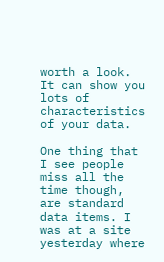worth a look. It can show you lots of characteristics of your data.

One thing that I see people miss all the time though, are standard data items. I was at a site yesterday where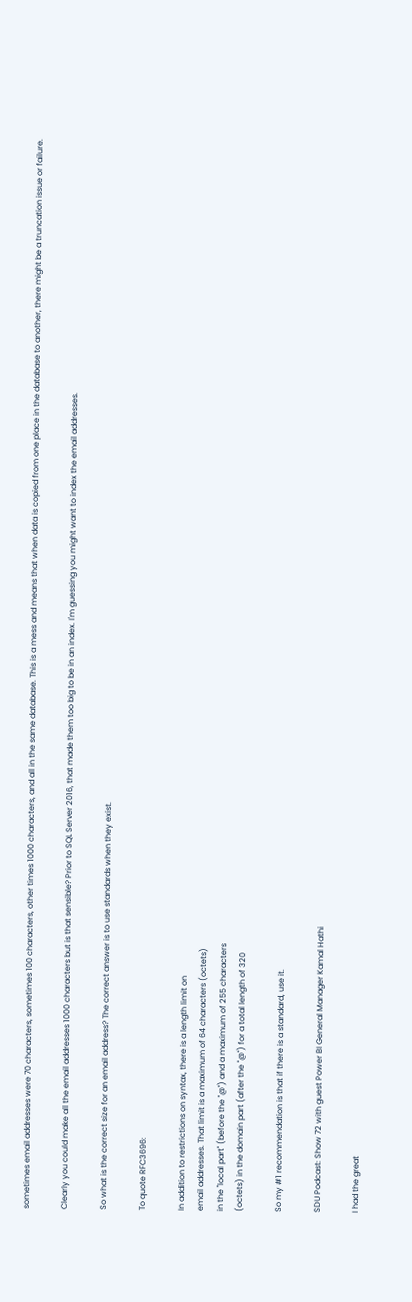sometimes email addresses were 70 characters, sometimes 100 characters, other times 1000 characters, and all in the same database. This is a mess and means that when data is copied from one place in the database to another, there might be a truncation issue or failure.

Clearly you could make all the email addresses 1000 characters but is that sensible? Prior to SQL Server 2016, that made them too big to be in an index. I'm guessing you might want to index the email addresses.

So what is the correct size for an email address? The correct answer is to use standards when they exist.

To quote RFC3696:

In addition to restrictions on syntax, there is a length limit on
email addresses. That limit is a maximum of 64 characters (octets)
in the "local part" (before the "@") and a maximum of 255 characters
(octets) in the domain part (after the "@") for a total length of 320

So my #1 recommendation is that if there is a standard, use it.

SDU Podcast: Show 72 with guest Power BI General Manager Kamal Hathi

I had the great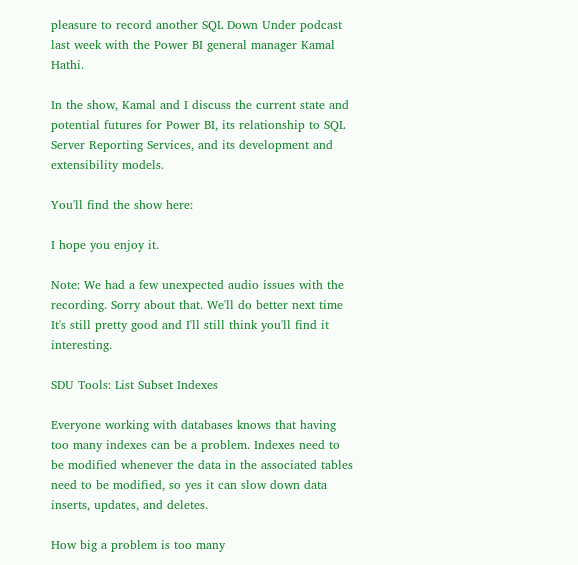pleasure to record another SQL Down Under podcast last week with the Power BI general manager Kamal Hathi.

In the show, Kamal and I discuss the current state and potential futures for Power BI, its relationship to SQL Server Reporting Services, and its development and extensibility models.

You'll find the show here:

I hope you enjoy it.

Note: We had a few unexpected audio issues with the recording. Sorry about that. We'll do better next time  It's still pretty good and I'll still think you'll find it interesting.

SDU Tools: List Subset Indexes

Everyone working with databases knows that having too many indexes can be a problem. Indexes need to be modified whenever the data in the associated tables need to be modified, so yes it can slow down data inserts, updates, and deletes.

How big a problem is too many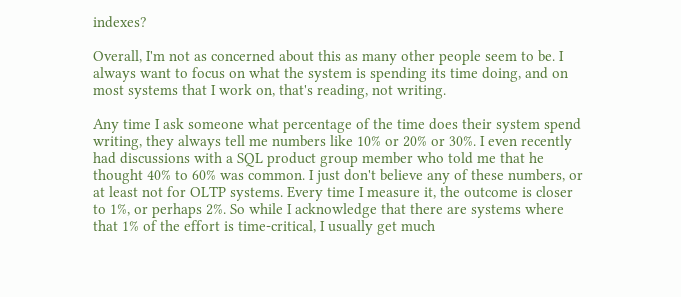indexes?

Overall, I'm not as concerned about this as many other people seem to be. I always want to focus on what the system is spending its time doing, and on most systems that I work on, that's reading, not writing.

Any time I ask someone what percentage of the time does their system spend writing, they always tell me numbers like 10% or 20% or 30%. I even recently had discussions with a SQL product group member who told me that he thought 40% to 60% was common. I just don't believe any of these numbers, or at least not for OLTP systems. Every time I measure it, the outcome is closer to 1%, or perhaps 2%. So while I acknowledge that there are systems where that 1% of the effort is time-critical, I usually get much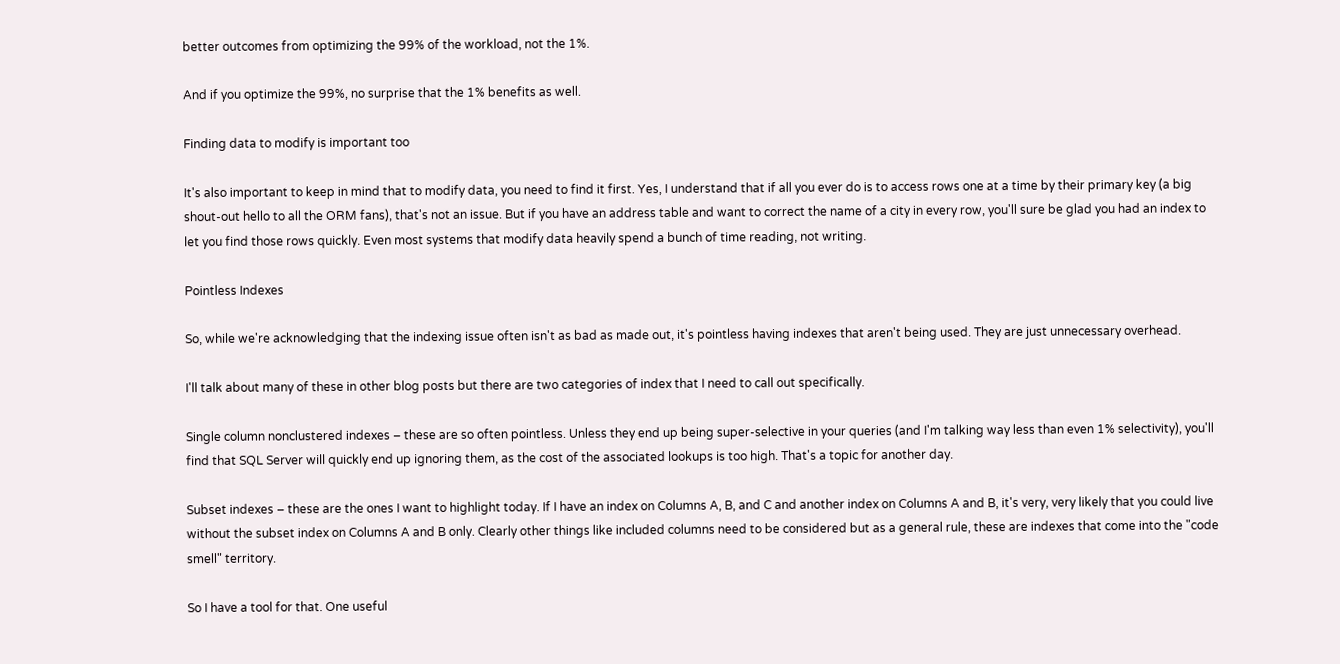better outcomes from optimizing the 99% of the workload, not the 1%.

And if you optimize the 99%, no surprise that the 1% benefits as well.

Finding data to modify is important too

It's also important to keep in mind that to modify data, you need to find it first. Yes, I understand that if all you ever do is to access rows one at a time by their primary key (a big shout-out hello to all the ORM fans), that's not an issue. But if you have an address table and want to correct the name of a city in every row, you'll sure be glad you had an index to let you find those rows quickly. Even most systems that modify data heavily spend a bunch of time reading, not writing.

Pointless Indexes

So, while we're acknowledging that the indexing issue often isn't as bad as made out, it's pointless having indexes that aren't being used. They are just unnecessary overhead.

I'll talk about many of these in other blog posts but there are two categories of index that I need to call out specifically.

Single column nonclustered indexes – these are so often pointless. Unless they end up being super-selective in your queries (and I'm talking way less than even 1% selectivity), you'll find that SQL Server will quickly end up ignoring them, as the cost of the associated lookups is too high. That's a topic for another day.

Subset indexes – these are the ones I want to highlight today. If I have an index on Columns A, B, and C and another index on Columns A and B, it's very, very likely that you could live without the subset index on Columns A and B only. Clearly other things like included columns need to be considered but as a general rule, these are indexes that come into the "code smell" territory.

So I have a tool for that. One useful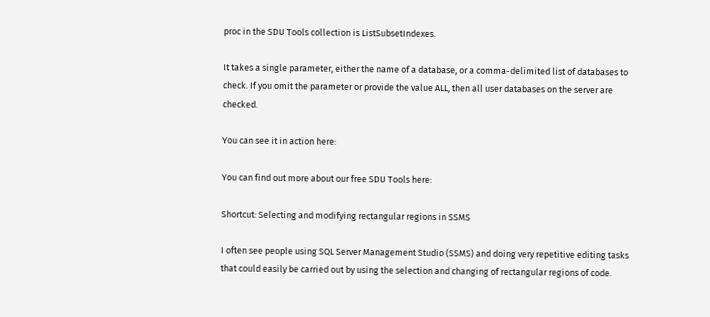proc in the SDU Tools collection is ListSubsetIndexes.

It takes a single parameter, either the name of a database, or a comma-delimited list of databases to check. If you omit the parameter or provide the value ALL, then all user databases on the server are checked.

You can see it in action here:

You can find out more about our free SDU Tools here:

Shortcut: Selecting and modifying rectangular regions in SSMS

I often see people using SQL Server Management Studio (SSMS) and doing very repetitive editing tasks that could easily be carried out by using the selection and changing of rectangular regions of code.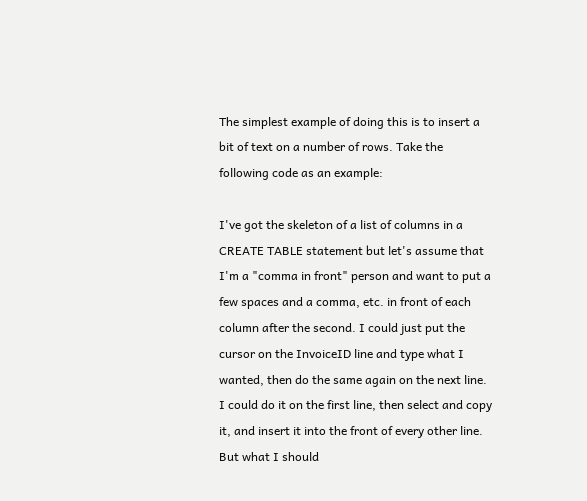The simplest example of doing this is to insert a bit of text on a number of rows. Take the following code as an example:

I've got the skeleton of a list of columns in a CREATE TABLE statement but let's assume that I'm a "comma in front" person and want to put a few spaces and a comma, etc. in front of each column after the second. I could just put the cursor on the InvoiceID line and type what I wanted, then do the same again on the next line. I could do it on the first line, then select and copy it, and insert it into the front of every other line. But what I should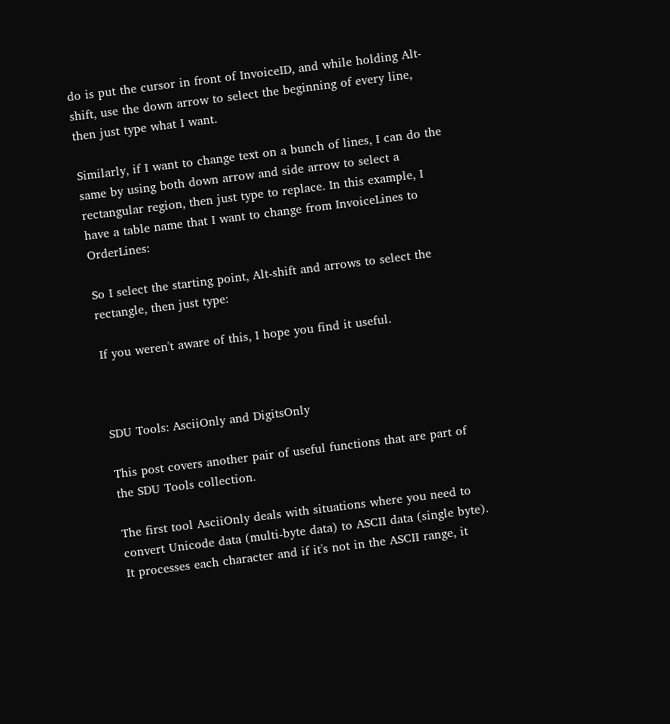do is put the cursor in front of InvoiceID, and while holding Alt-shift, use the down arrow to select the beginning of every line, then just type what I want.

Similarly, if I want to change text on a bunch of lines, I can do the same by using both down arrow and side arrow to select a rectangular region, then just type to replace. In this example, I have a table name that I want to change from InvoiceLines to OrderLines:

So I select the starting point, Alt-shift and arrows to select the rectangle, then just type:

If you weren't aware of this, I hope you find it useful.



SDU Tools: AsciiOnly and DigitsOnly

This post covers another pair of useful functions that are part of the SDU Tools collection.

The first tool AsciiOnly deals with situations where you need to convert Unicode data (multi-byte data) to ASCII data (single byte). It processes each character and if it's not in the ASCII range, it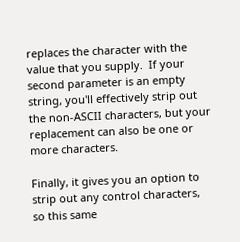replaces the character with the value that you supply.  If your second parameter is an empty string, you'll effectively strip out the non-ASCII characters, but your replacement can also be one or more characters.

Finally, it gives you an option to strip out any control characters, so this same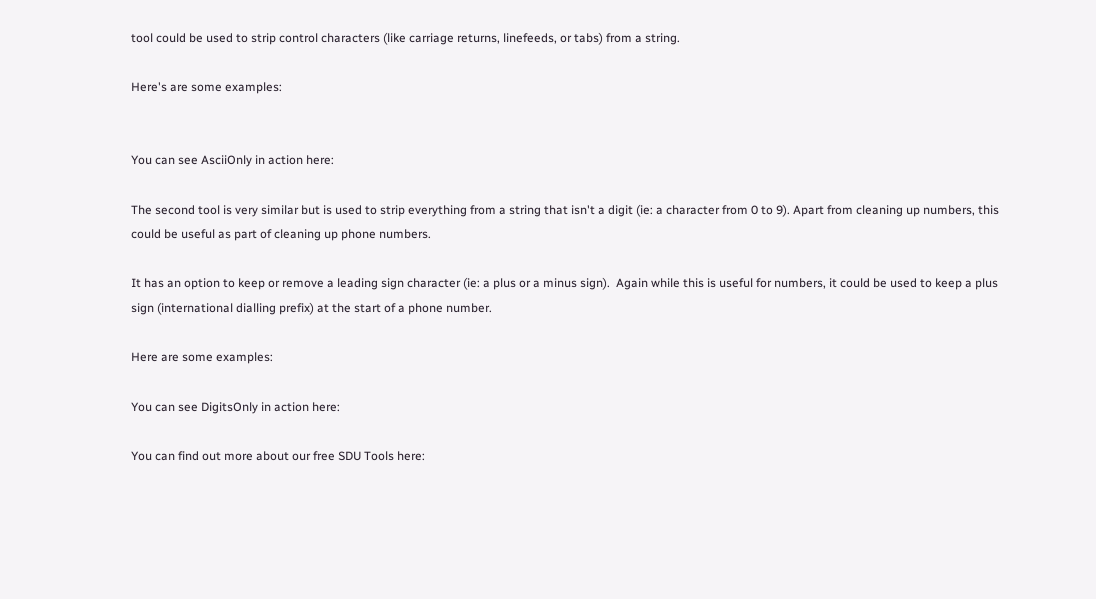tool could be used to strip control characters (like carriage returns, linefeeds, or tabs) from a string.

Here's are some examples:


You can see AsciiOnly in action here:

The second tool is very similar but is used to strip everything from a string that isn't a digit (ie: a character from 0 to 9). Apart from cleaning up numbers, this could be useful as part of cleaning up phone numbers.

It has an option to keep or remove a leading sign character (ie: a plus or a minus sign).  Again while this is useful for numbers, it could be used to keep a plus sign (international dialling prefix) at the start of a phone number.

Here are some examples:

You can see DigitsOnly in action here:

You can find out more about our free SDU Tools here: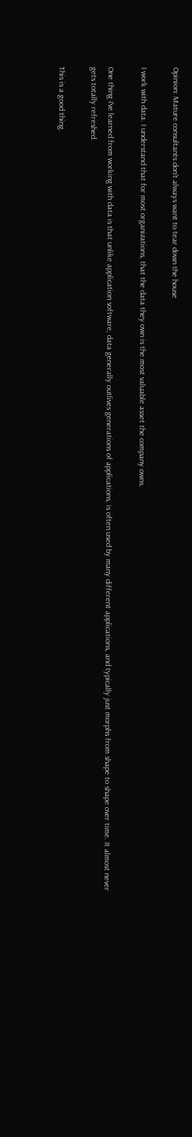Opinion: Mature consultants don't always want to tear down the house

I work with data. I understand that for most organizations, that the data they own is the most valuable asset the company owns.

One thing I've learned from working with data is that unlike application software, data generally outlives generations of applications, is often used by many different applications, and typically just morphs from shape to shape over time. It almost never gets totally refreshed.

This is a good thing.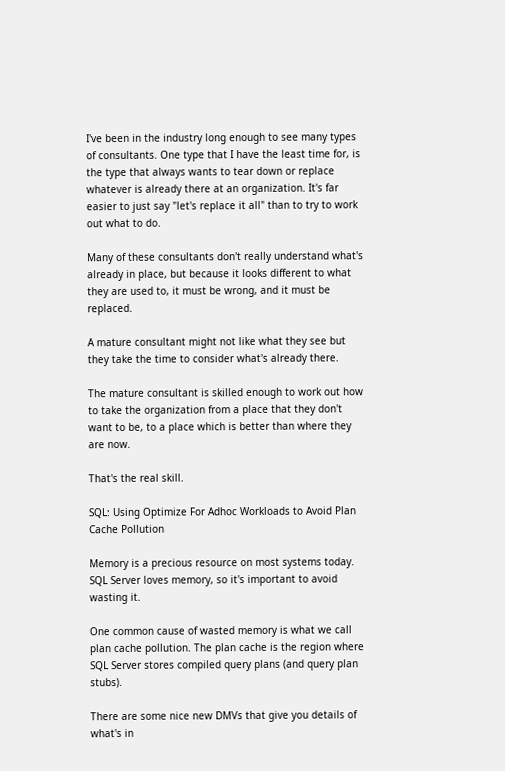I've been in the industry long enough to see many types of consultants. One type that I have the least time for, is the type that always wants to tear down or replace whatever is already there at an organization. It's far easier to just say "let's replace it all" than to try to work out what to do.

Many of these consultants don't really understand what's already in place, but because it looks different to what they are used to, it must be wrong, and it must be replaced.

A mature consultant might not like what they see but they take the time to consider what's already there.

The mature consultant is skilled enough to work out how to take the organization from a place that they don't want to be, to a place which is better than where they are now.

That's the real skill.

SQL: Using Optimize For Adhoc Workloads to Avoid Plan Cache Pollution

Memory is a precious resource on most systems today. SQL Server loves memory, so it's important to avoid wasting it.

One common cause of wasted memory is what we call plan cache pollution. The plan cache is the region where SQL Server stores compiled query plans (and query plan stubs).

There are some nice new DMVs that give you details of what's in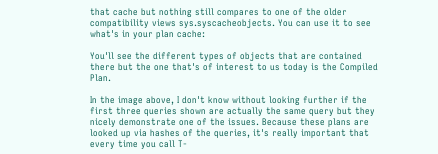that cache but nothing still compares to one of the older compatibility views sys.syscacheobjects. You can use it to see what's in your plan cache:

You'll see the different types of objects that are contained there but the one that's of interest to us today is the Compiled Plan.

In the image above, I don't know without looking further if the first three queries shown are actually the same query but they nicely demonstrate one of the issues. Because these plans are looked up via hashes of the queries, it's really important that every time you call T-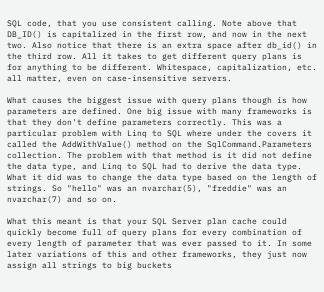SQL code, that you use consistent calling. Note above that DB_ID() is capitalized in the first row, and now in the next two. Also notice that there is an extra space after db_id() in the third row. All it takes to get different query plans is for anything to be different. Whitespace, capitalization, etc. all matter, even on case-insensitive servers.

What causes the biggest issue with query plans though is how parameters are defined. One big issue with many frameworks is that they don't define parameters correctly. This was a particular problem with Linq to SQL where under the covers it called the AddWithValue() method on the SqlCommand.Parameters collection. The problem with that method is it did not define the data type, and Linq to SQL had to derive the data type. What it did was to change the data type based on the length of strings. So "hello" was an nvarchar(5), "freddie" was an nvarchar(7) and so on.

What this meant is that your SQL Server plan cache could quickly become full of query plans for every combination of every length of parameter that was ever passed to it. In some later variations of this and other frameworks, they just now assign all strings to big buckets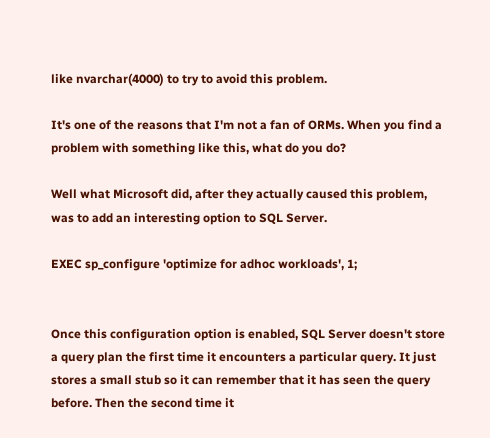like nvarchar(4000) to try to avoid this problem.

It's one of the reasons that I'm not a fan of ORMs. When you find a problem with something like this, what do you do?

Well what Microsoft did, after they actually caused this problem, was to add an interesting option to SQL Server.

EXEC sp_configure 'optimize for adhoc workloads', 1;


Once this configuration option is enabled, SQL Server doesn't store a query plan the first time it encounters a particular query. It just stores a small stub so it can remember that it has seen the query before. Then the second time it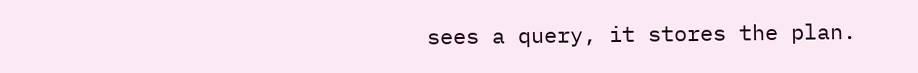sees a query, it stores the plan.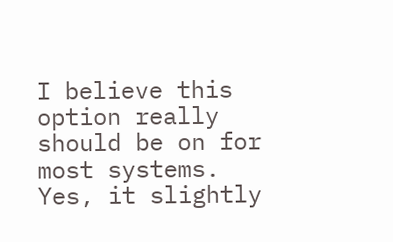I believe this option really should be on for most systems. Yes, it slightly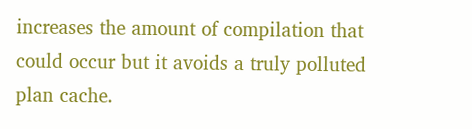increases the amount of compilation that could occur but it avoids a truly polluted plan cache.